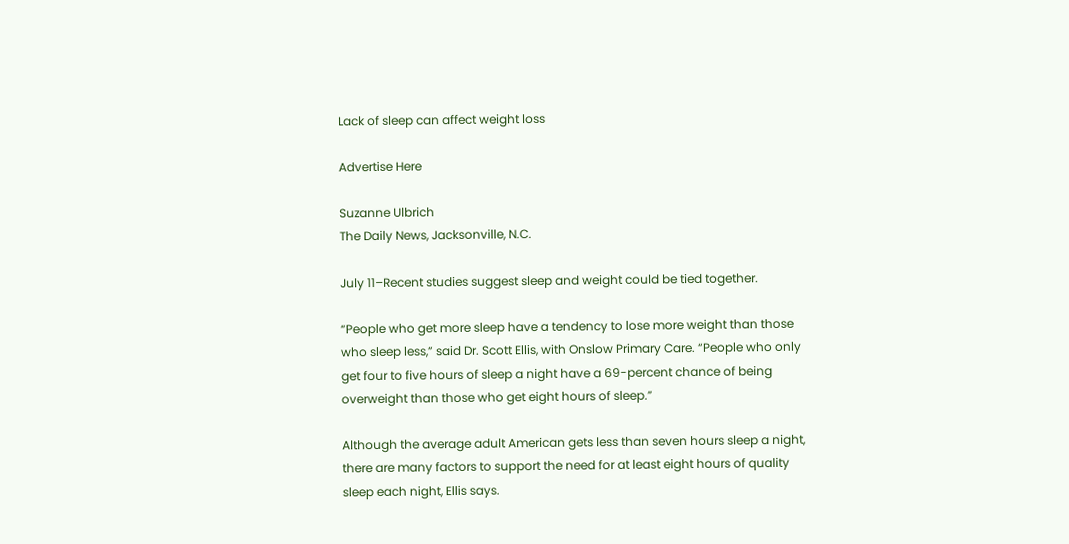Lack of sleep can affect weight loss

Advertise Here

Suzanne Ulbrich
The Daily News, Jacksonville, N.C.

July 11–Recent studies suggest sleep and weight could be tied together.

“People who get more sleep have a tendency to lose more weight than those who sleep less,” said Dr. Scott Ellis, with Onslow Primary Care. “People who only get four to five hours of sleep a night have a 69-percent chance of being overweight than those who get eight hours of sleep.”

Although the average adult American gets less than seven hours sleep a night, there are many factors to support the need for at least eight hours of quality sleep each night, Ellis says.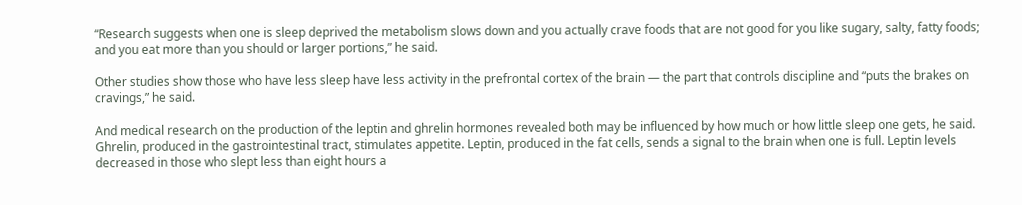“Research suggests when one is sleep deprived the metabolism slows down and you actually crave foods that are not good for you like sugary, salty, fatty foods; and you eat more than you should or larger portions,” he said.

Other studies show those who have less sleep have less activity in the prefrontal cortex of the brain — the part that controls discipline and “puts the brakes on cravings,” he said.

And medical research on the production of the leptin and ghrelin hormones revealed both may be influenced by how much or how little sleep one gets, he said. Ghrelin, produced in the gastrointestinal tract, stimulates appetite. Leptin, produced in the fat cells, sends a signal to the brain when one is full. Leptin levels decreased in those who slept less than eight hours a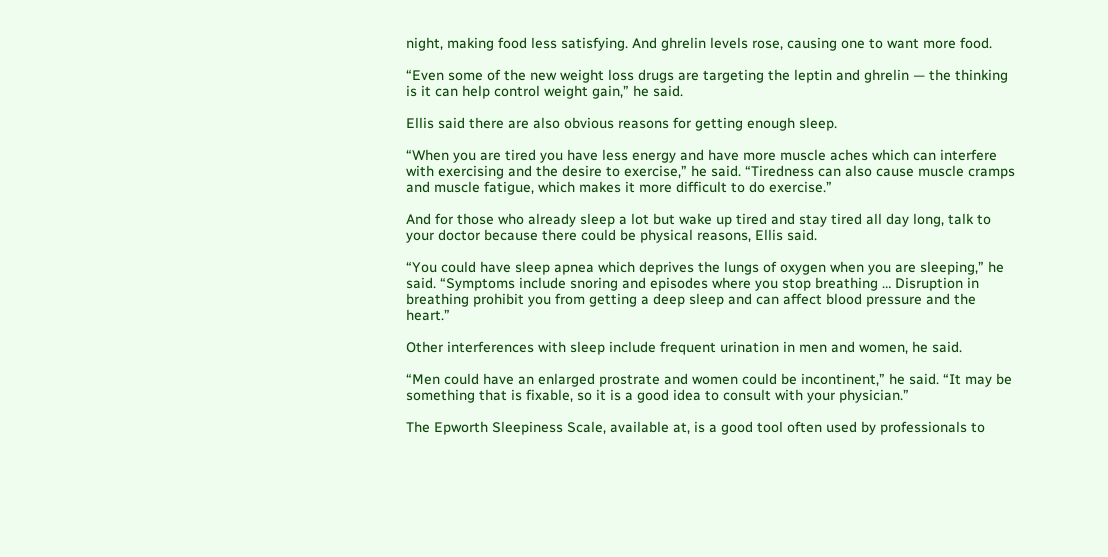night, making food less satisfying. And ghrelin levels rose, causing one to want more food.

“Even some of the new weight loss drugs are targeting the leptin and ghrelin — the thinking is it can help control weight gain,” he said.

Ellis said there are also obvious reasons for getting enough sleep.

“When you are tired you have less energy and have more muscle aches which can interfere with exercising and the desire to exercise,” he said. “Tiredness can also cause muscle cramps and muscle fatigue, which makes it more difficult to do exercise.”

And for those who already sleep a lot but wake up tired and stay tired all day long, talk to your doctor because there could be physical reasons, Ellis said.

“You could have sleep apnea which deprives the lungs of oxygen when you are sleeping,” he said. “Symptoms include snoring and episodes where you stop breathing … Disruption in breathing prohibit you from getting a deep sleep and can affect blood pressure and the heart.”

Other interferences with sleep include frequent urination in men and women, he said.

“Men could have an enlarged prostrate and women could be incontinent,” he said. “It may be something that is fixable, so it is a good idea to consult with your physician.”

The Epworth Sleepiness Scale, available at, is a good tool often used by professionals to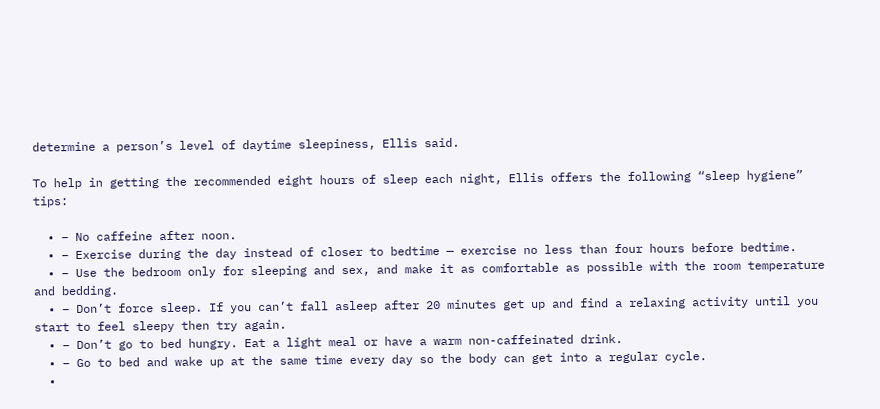determine a person’s level of daytime sleepiness, Ellis said.

To help in getting the recommended eight hours of sleep each night, Ellis offers the following “sleep hygiene” tips:

  • – No caffeine after noon.
  • – Exercise during the day instead of closer to bedtime — exercise no less than four hours before bedtime.
  • – Use the bedroom only for sleeping and sex, and make it as comfortable as possible with the room temperature and bedding.
  • – Don’t force sleep. If you can’t fall asleep after 20 minutes get up and find a relaxing activity until you start to feel sleepy then try again.
  • – Don’t go to bed hungry. Eat a light meal or have a warm non-caffeinated drink.
  • – Go to bed and wake up at the same time every day so the body can get into a regular cycle.
  •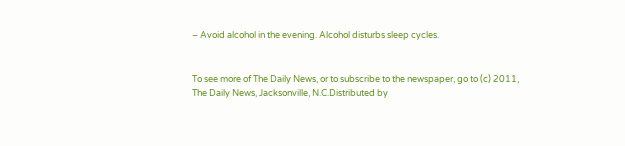– Avoid alcohol in the evening. Alcohol disturbs sleep cycles.


To see more of The Daily News, or to subscribe to the newspaper, go to (c) 2011, The Daily News, Jacksonville, N.C.Distributed by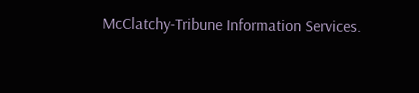McClatchy-Tribune Information Services.